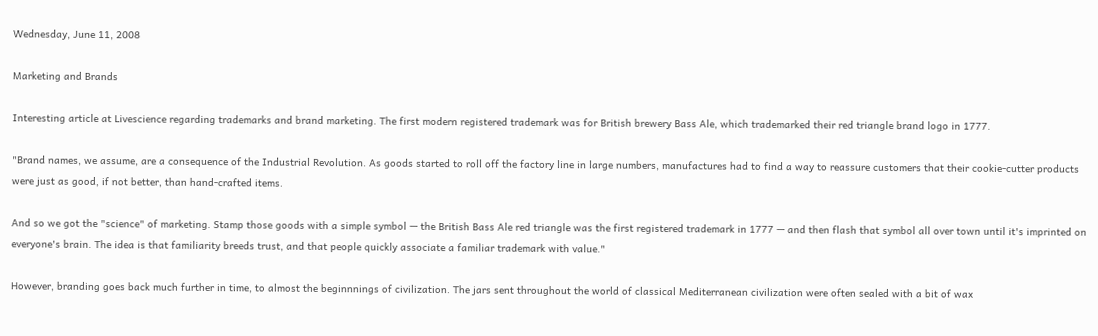Wednesday, June 11, 2008

Marketing and Brands

Interesting article at Livescience regarding trademarks and brand marketing. The first modern registered trademark was for British brewery Bass Ale, which trademarked their red triangle brand logo in 1777.

"Brand names, we assume, are a consequence of the Industrial Revolution. As goods started to roll off the factory line in large numbers, manufactures had to find a way to reassure customers that their cookie-cutter products were just as good, if not better, than hand-crafted items.

And so we got the "science" of marketing. Stamp those goods with a simple symbol — the British Bass Ale red triangle was the first registered trademark in 1777 — and then flash that symbol all over town until it's imprinted on everyone's brain. The idea is that familiarity breeds trust, and that people quickly associate a familiar trademark with value."

However, branding goes back much further in time, to almost the beginnnings of civilization. The jars sent throughout the world of classical Mediterranean civilization were often sealed with a bit of wax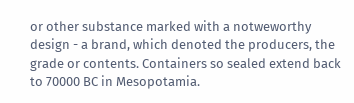or other substance marked with a notweworthy design - a brand, which denoted the producers, the grade or contents. Containers so sealed extend back to 70000 BC in Mesopotamia.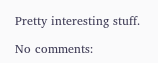Pretty interesting stuff.

No comments: